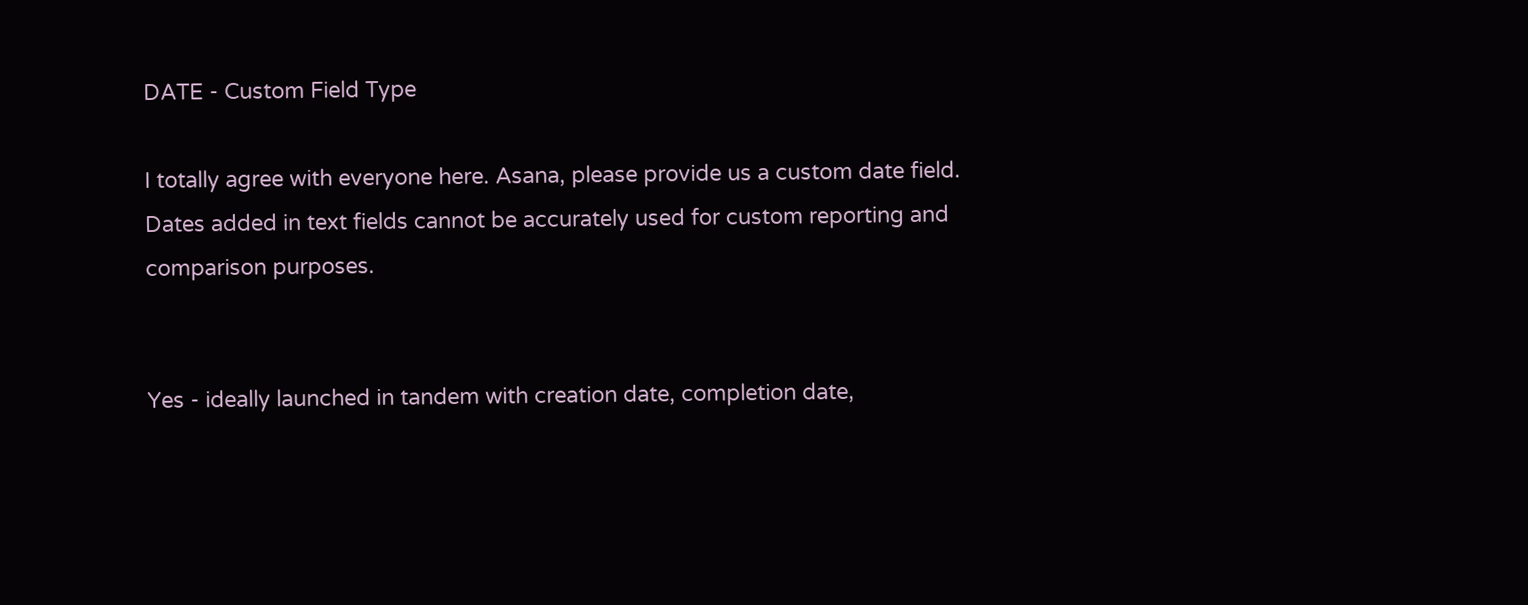DATE - Custom Field Type

I totally agree with everyone here. Asana, please provide us a custom date field. Dates added in text fields cannot be accurately used for custom reporting and comparison purposes.


Yes - ideally launched in tandem with creation date, completion date,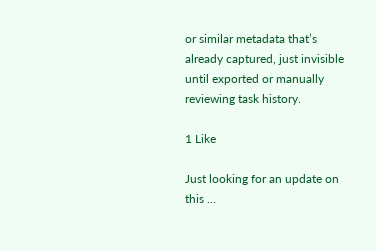or similar metadata that’s already captured, just invisible until exported or manually reviewing task history.

1 Like

Just looking for an update on this …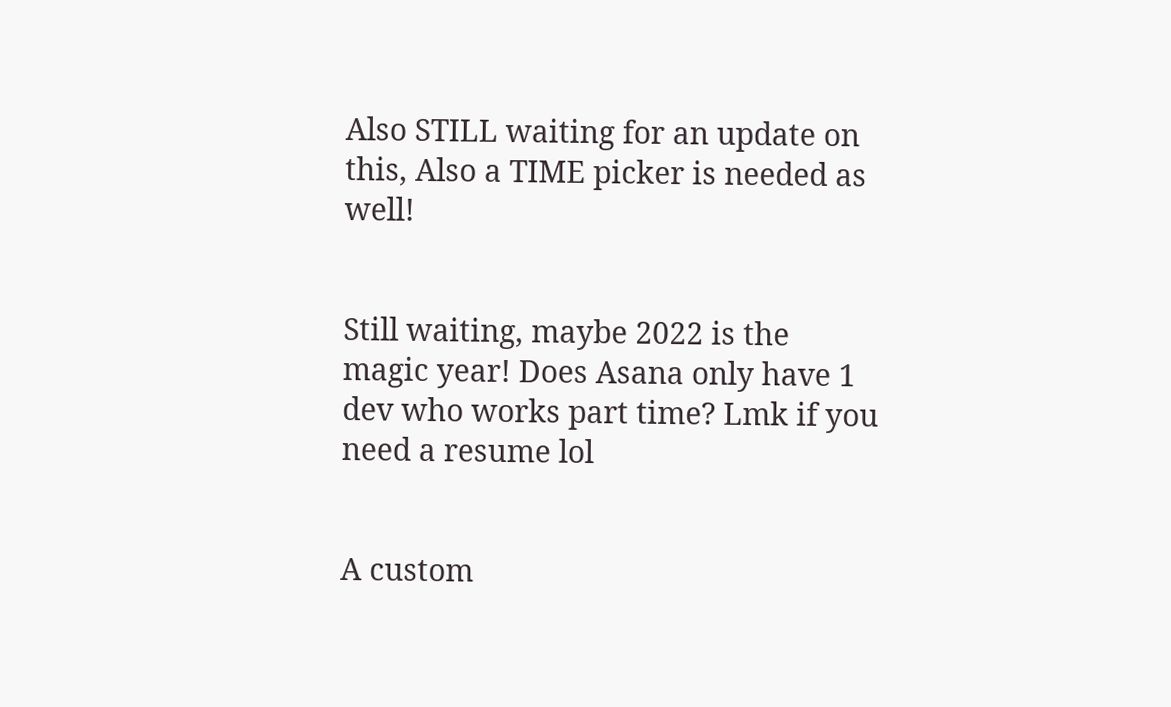Also STILL waiting for an update on this, Also a TIME picker is needed as well!


Still waiting, maybe 2022 is the magic year! Does Asana only have 1 dev who works part time? Lmk if you need a resume lol


A custom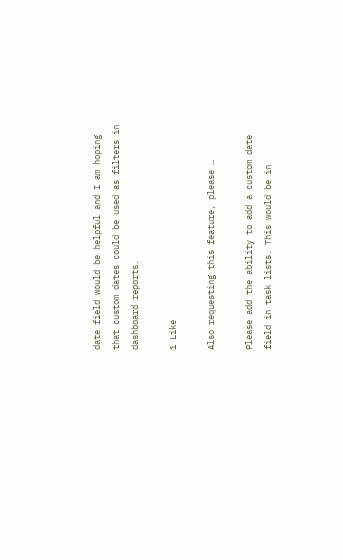date field would be helpful and I am hoping that custom dates could be used as filters in dashboard reports.

1 Like

Also requesting this feature, please …

Please add the ability to add a custom date field in task lists. This would be in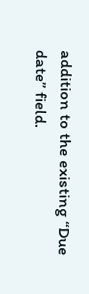addition to the existing “Due date” field.